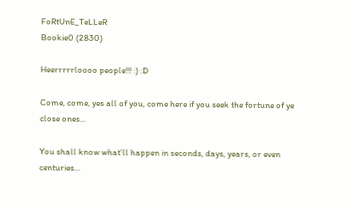FoRtUnE_TeLLeR
Bookie0 (2830)

Heerrrrrloooo people!!! :) :D

Come, come, yes all of you, come here if you seek the fortune of ye close ones...

You shall know what’ll happen in seconds, days, years, or even centuries...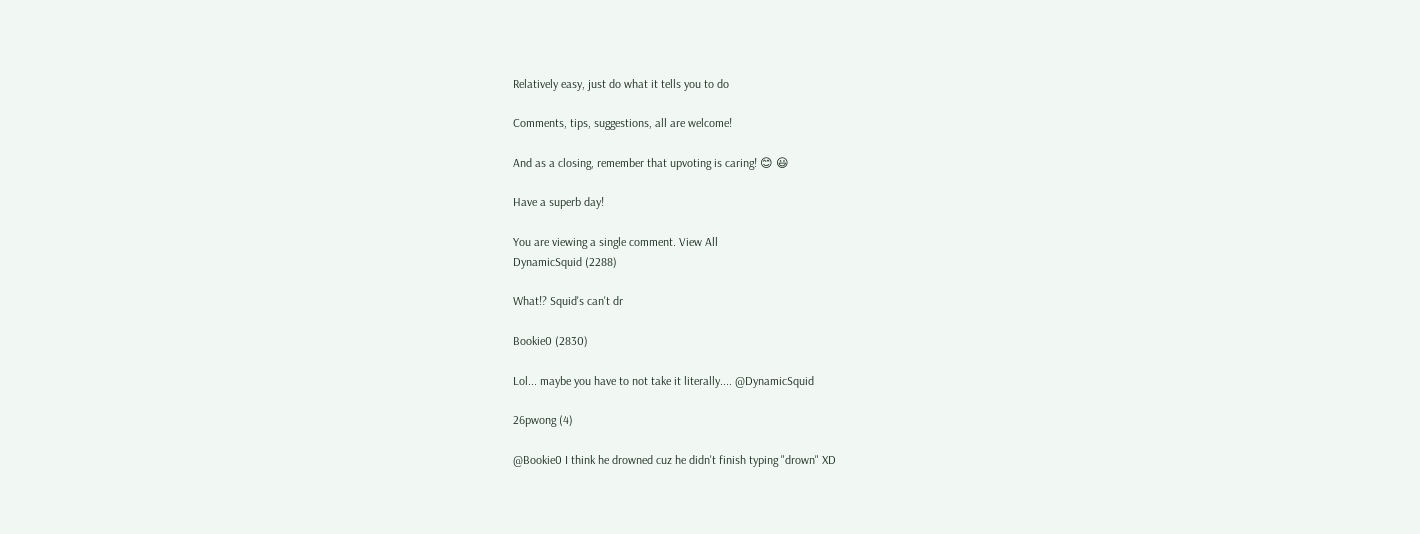Relatively easy, just do what it tells you to do

Comments, tips, suggestions, all are welcome!

And as a closing, remember that upvoting is caring! 😊 😃

Have a superb day!

You are viewing a single comment. View All
DynamicSquid (2288)

What!? Squid's can't dr

Bookie0 (2830)

Lol... maybe you have to not take it literally.... @DynamicSquid

26pwong (4)

@Bookie0 I think he drowned cuz he didn't finish typing "drown" XD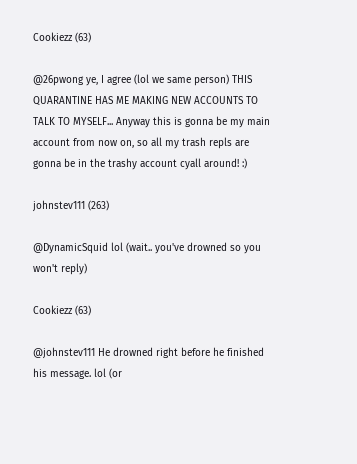Cookiezz (63)

@26pwong ye, I agree (lol we same person) THIS QUARANTINE HAS ME MAKING NEW ACCOUNTS TO TALK TO MYSELF... Anyway this is gonna be my main account from now on, so all my trash repls are gonna be in the trashy account cyall around! :)

johnstev111 (263)

@DynamicSquid lol (wait.. you've drowned so you won't reply)

Cookiezz (63)

@johnstev111 He drowned right before he finished his message. lol (or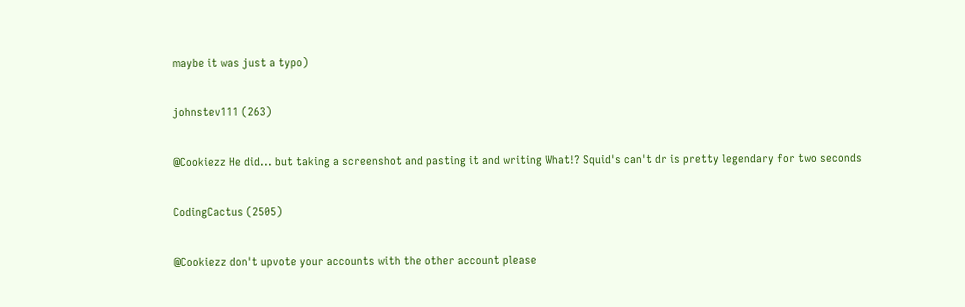maybe it was just a typo)

johnstev111 (263)

@Cookiezz He did... but taking a screenshot and pasting it and writing What!? Squid's can't dr is pretty legendary for two seconds

CodingCactus (2505)

@Cookiezz don't upvote your accounts with the other account please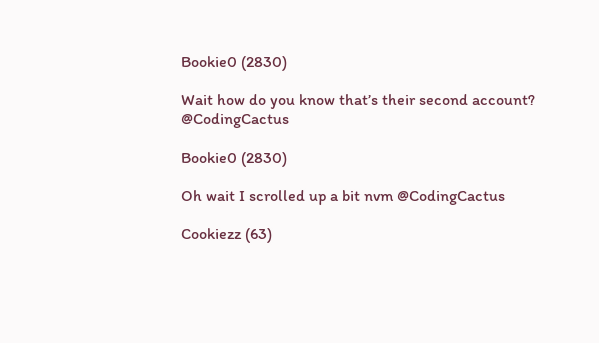Bookie0 (2830)

Wait how do you know that’s their second account? @CodingCactus

Bookie0 (2830)

Oh wait I scrolled up a bit nvm @CodingCactus

Cookiezz (63)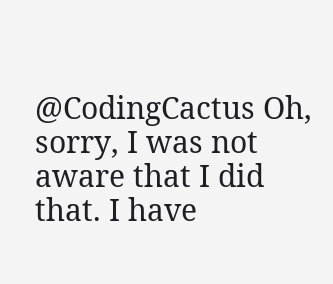@CodingCactus Oh, sorry, I was not aware that I did that. I have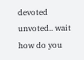devoted unvoted.. wait how do you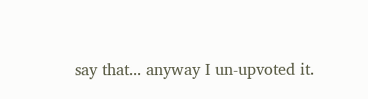say that... anyway I un-upvoted it.